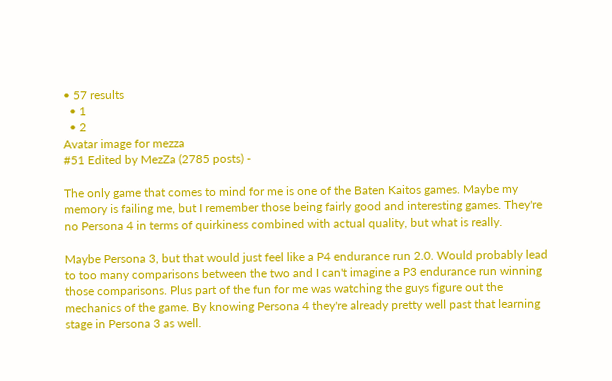• 57 results
  • 1
  • 2
Avatar image for mezza
#51 Edited by MezZa (2785 posts) -

The only game that comes to mind for me is one of the Baten Kaitos games. Maybe my memory is failing me, but I remember those being fairly good and interesting games. They're no Persona 4 in terms of quirkiness combined with actual quality, but what is really.

Maybe Persona 3, but that would just feel like a P4 endurance run 2.0. Would probably lead to too many comparisons between the two and I can't imagine a P3 endurance run winning those comparisons. Plus part of the fun for me was watching the guys figure out the mechanics of the game. By knowing Persona 4 they're already pretty well past that learning stage in Persona 3 as well.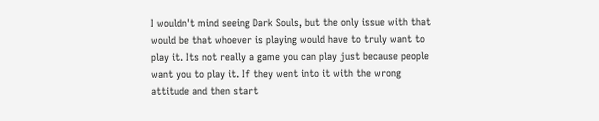I wouldn't mind seeing Dark Souls, but the only issue with that would be that whoever is playing would have to truly want to play it. Its not really a game you can play just because people want you to play it. If they went into it with the wrong attitude and then start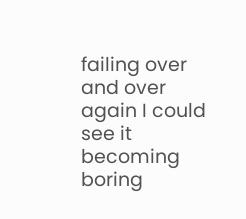failing over and over again I could see it becoming boring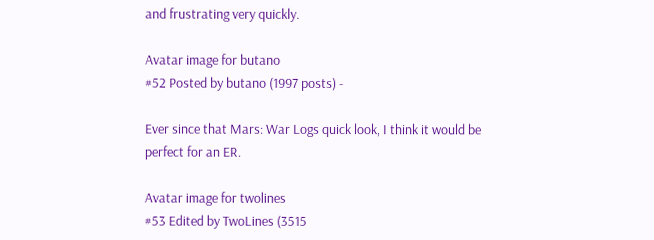and frustrating very quickly.

Avatar image for butano
#52 Posted by butano (1997 posts) -

Ever since that Mars: War Logs quick look, I think it would be perfect for an ER.

Avatar image for twolines
#53 Edited by TwoLines (3515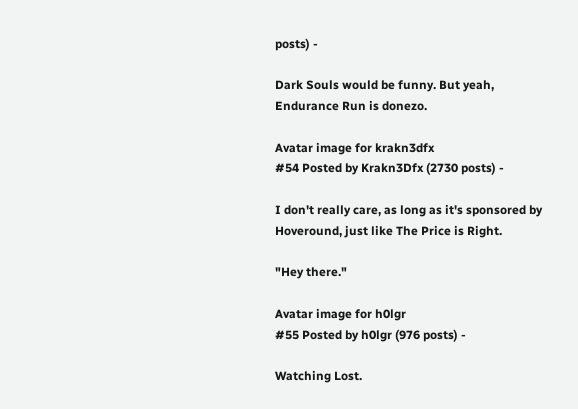posts) -

Dark Souls would be funny. But yeah, Endurance Run is donezo.

Avatar image for krakn3dfx
#54 Posted by Krakn3Dfx (2730 posts) -

I don't really care, as long as it's sponsored by Hoveround, just like The Price is Right.

"Hey there."

Avatar image for h0lgr
#55 Posted by h0lgr (976 posts) -

Watching Lost.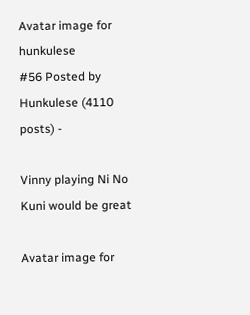Avatar image for hunkulese
#56 Posted by Hunkulese (4110 posts) -

Vinny playing Ni No Kuni would be great

Avatar image for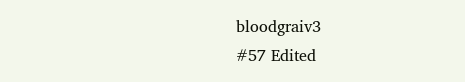bloodgraiv3
#57 Edited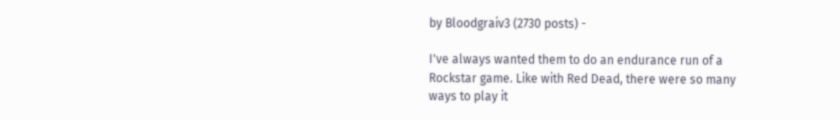by Bloodgraiv3 (2730 posts) -

I've always wanted them to do an endurance run of a Rockstar game. Like with Red Dead, there were so many ways to play it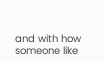and with how someone like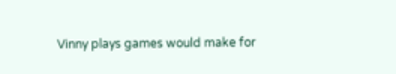Vinny plays games would make for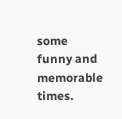some funny and memorable times.